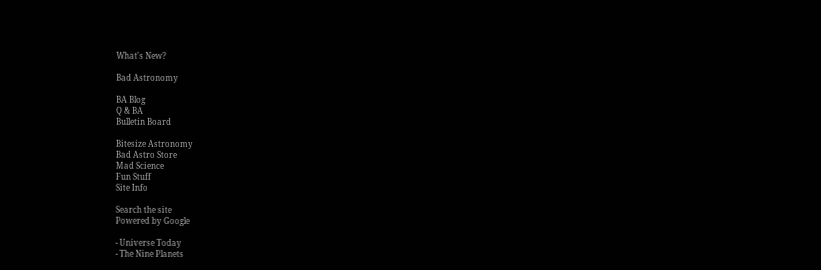What's New?

Bad Astronomy

BA Blog
Q & BA
Bulletin Board

Bitesize Astronomy
Bad Astro Store
Mad Science
Fun Stuff
Site Info

Search the site
Powered by Google

- Universe Today
- The Nine Planets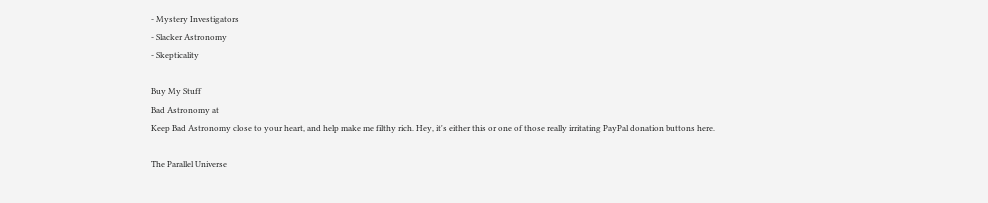- Mystery Investigators
- Slacker Astronomy
- Skepticality

Buy My Stuff
Bad Astronomy at
Keep Bad Astronomy close to your heart, and help make me filthy rich. Hey, it's either this or one of those really irritating PayPal donation buttons here.

The Parallel Universe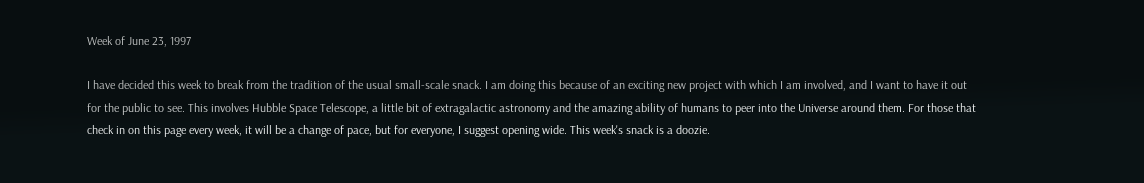Week of June 23, 1997

I have decided this week to break from the tradition of the usual small-scale snack. I am doing this because of an exciting new project with which I am involved, and I want to have it out for the public to see. This involves Hubble Space Telescope, a little bit of extragalactic astronomy and the amazing ability of humans to peer into the Universe around them. For those that check in on this page every week, it will be a change of pace, but for everyone, I suggest opening wide. This week's snack is a doozie.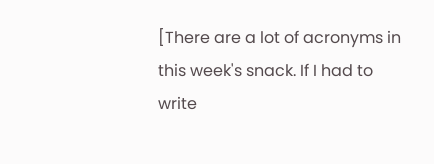[There are a lot of acronyms in this week's snack. If I had to write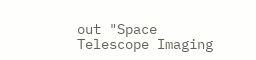out "Space Telescope Imaging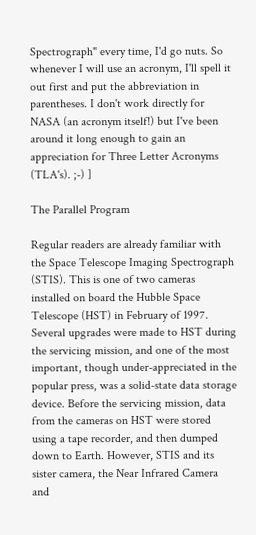Spectrograph" every time, I'd go nuts. So whenever I will use an acronym, I'll spell it out first and put the abbreviation in parentheses. I don't work directly for NASA (an acronym itself!) but I've been around it long enough to gain an appreciation for Three Letter Acronyms (TLA's). ;-) ]

The Parallel Program

Regular readers are already familiar with the Space Telescope Imaging Spectrograph (STIS). This is one of two cameras installed on board the Hubble Space Telescope (HST) in February of 1997. Several upgrades were made to HST during the servicing mission, and one of the most important, though under-appreciated in the popular press, was a solid-state data storage device. Before the servicing mission, data from the cameras on HST were stored using a tape recorder, and then dumped down to Earth. However, STIS and its sister camera, the Near Infrared Camera and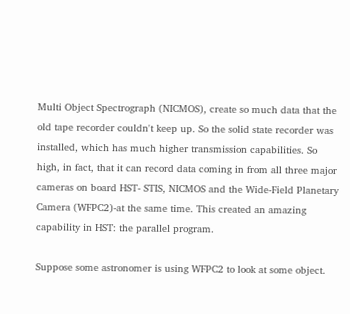Multi Object Spectrograph (NICMOS), create so much data that the old tape recorder couldn't keep up. So the solid state recorder was installed, which has much higher transmission capabilities. So high, in fact, that it can record data coming in from all three major cameras on board HST- STIS, NICMOS and the Wide-Field Planetary Camera (WFPC2)-at the same time. This created an amazing capability in HST: the parallel program.

Suppose some astronomer is using WFPC2 to look at some object.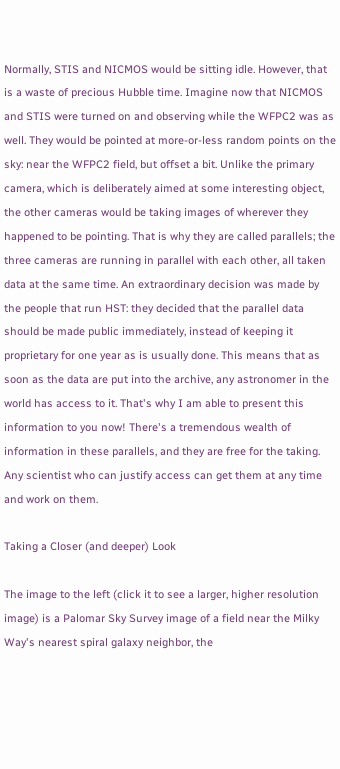Normally, STIS and NICMOS would be sitting idle. However, that is a waste of precious Hubble time. Imagine now that NICMOS and STIS were turned on and observing while the WFPC2 was as well. They would be pointed at more-or-less random points on the sky: near the WFPC2 field, but offset a bit. Unlike the primary camera, which is deliberately aimed at some interesting object, the other cameras would be taking images of wherever they happened to be pointing. That is why they are called parallels; the three cameras are running in parallel with each other, all taken data at the same time. An extraordinary decision was made by the people that run HST: they decided that the parallel data should be made public immediately, instead of keeping it proprietary for one year as is usually done. This means that as soon as the data are put into the archive, any astronomer in the world has access to it. That's why I am able to present this information to you now! There's a tremendous wealth of information in these parallels, and they are free for the taking. Any scientist who can justify access can get them at any time and work on them.

Taking a Closer (and deeper) Look

The image to the left (click it to see a larger, higher resolution image) is a Palomar Sky Survey image of a field near the Milky Way's nearest spiral galaxy neighbor, the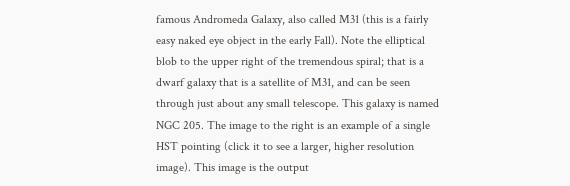famous Andromeda Galaxy, also called M31 (this is a fairly easy naked eye object in the early Fall). Note the elliptical blob to the upper right of the tremendous spiral; that is a dwarf galaxy that is a satellite of M31, and can be seen through just about any small telescope. This galaxy is named NGC 205. The image to the right is an example of a single HST pointing (click it to see a larger, higher resolution image). This image is the output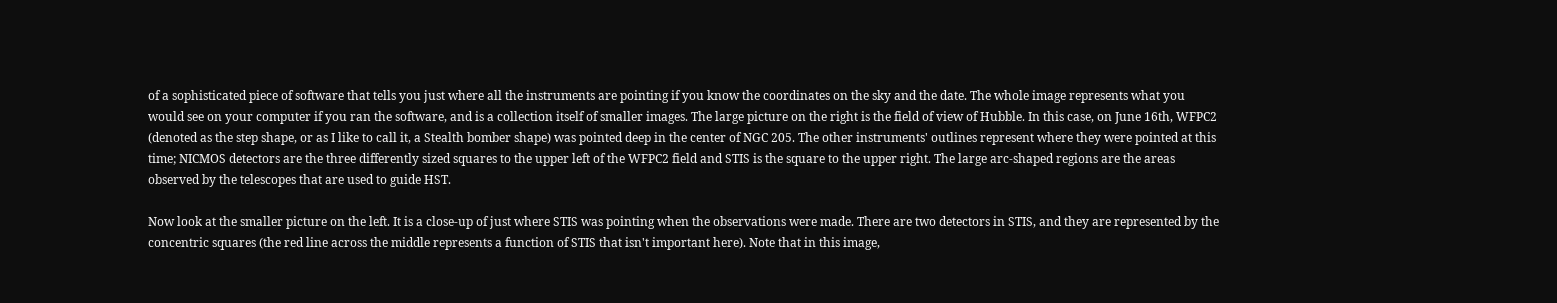of a sophisticated piece of software that tells you just where all the instruments are pointing if you know the coordinates on the sky and the date. The whole image represents what you would see on your computer if you ran the software, and is a collection itself of smaller images. The large picture on the right is the field of view of Hubble. In this case, on June 16th, WFPC2 (denoted as the step shape, or as I like to call it, a Stealth bomber shape) was pointed deep in the center of NGC 205. The other instruments' outlines represent where they were pointed at this time; NICMOS detectors are the three differently sized squares to the upper left of the WFPC2 field and STIS is the square to the upper right. The large arc-shaped regions are the areas observed by the telescopes that are used to guide HST.

Now look at the smaller picture on the left. It is a close-up of just where STIS was pointing when the observations were made. There are two detectors in STIS, and they are represented by the concentric squares (the red line across the middle represents a function of STIS that isn't important here). Note that in this image,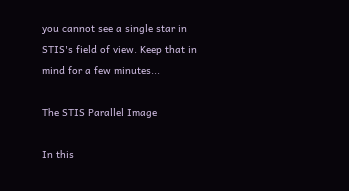you cannot see a single star in STIS's field of view. Keep that in mind for a few minutes...

The STIS Parallel Image

In this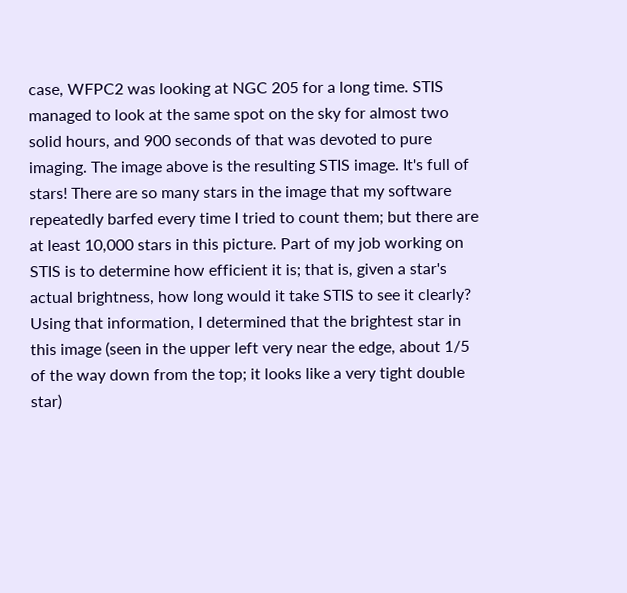case, WFPC2 was looking at NGC 205 for a long time. STIS managed to look at the same spot on the sky for almost two solid hours, and 900 seconds of that was devoted to pure imaging. The image above is the resulting STIS image. It's full of stars! There are so many stars in the image that my software repeatedly barfed every time I tried to count them; but there are at least 10,000 stars in this picture. Part of my job working on STIS is to determine how efficient it is; that is, given a star's actual brightness, how long would it take STIS to see it clearly? Using that information, I determined that the brightest star in this image (seen in the upper left very near the edge, about 1/5 of the way down from the top; it looks like a very tight double star)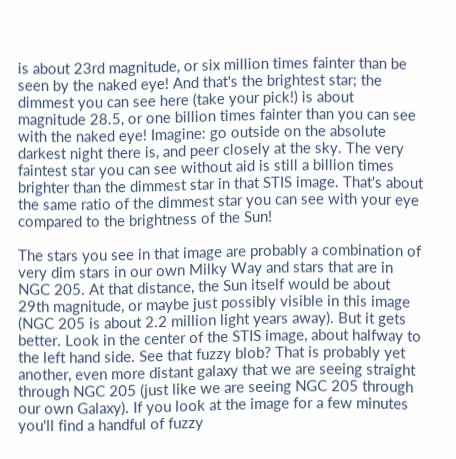is about 23rd magnitude, or six million times fainter than be seen by the naked eye! And that's the brightest star; the dimmest you can see here (take your pick!) is about magnitude 28.5, or one billion times fainter than you can see with the naked eye! Imagine: go outside on the absolute darkest night there is, and peer closely at the sky. The very faintest star you can see without aid is still a billion times brighter than the dimmest star in that STIS image. That's about the same ratio of the dimmest star you can see with your eye compared to the brightness of the Sun!

The stars you see in that image are probably a combination of very dim stars in our own Milky Way and stars that are in NGC 205. At that distance, the Sun itself would be about 29th magnitude, or maybe just possibly visible in this image (NGC 205 is about 2.2 million light years away). But it gets better. Look in the center of the STIS image, about halfway to the left hand side. See that fuzzy blob? That is probably yet another, even more distant galaxy that we are seeing straight through NGC 205 (just like we are seeing NGC 205 through our own Galaxy). If you look at the image for a few minutes you'll find a handful of fuzzy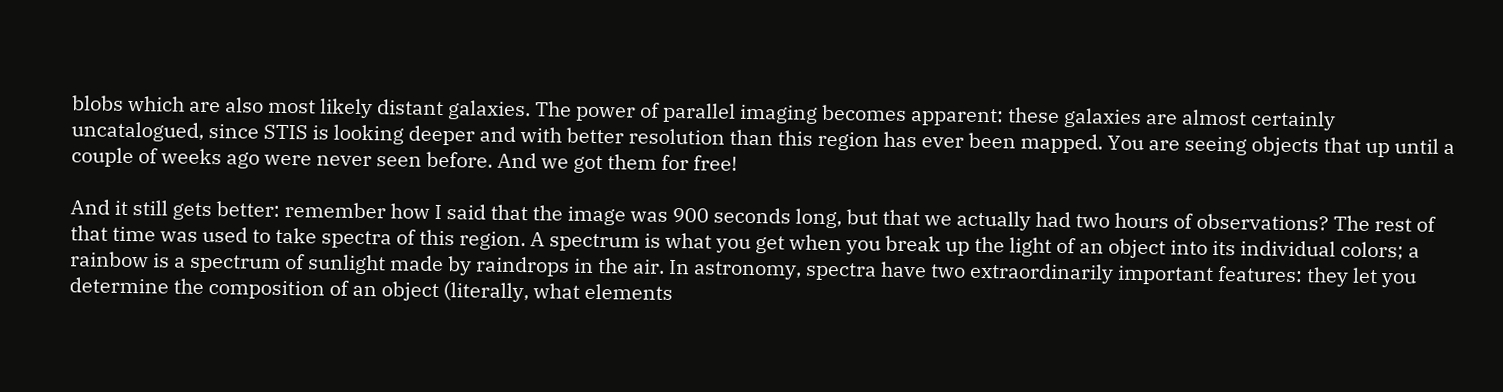blobs which are also most likely distant galaxies. The power of parallel imaging becomes apparent: these galaxies are almost certainly uncatalogued, since STIS is looking deeper and with better resolution than this region has ever been mapped. You are seeing objects that up until a couple of weeks ago were never seen before. And we got them for free!

And it still gets better: remember how I said that the image was 900 seconds long, but that we actually had two hours of observations? The rest of that time was used to take spectra of this region. A spectrum is what you get when you break up the light of an object into its individual colors; a rainbow is a spectrum of sunlight made by raindrops in the air. In astronomy, spectra have two extraordinarily important features: they let you determine the composition of an object (literally, what elements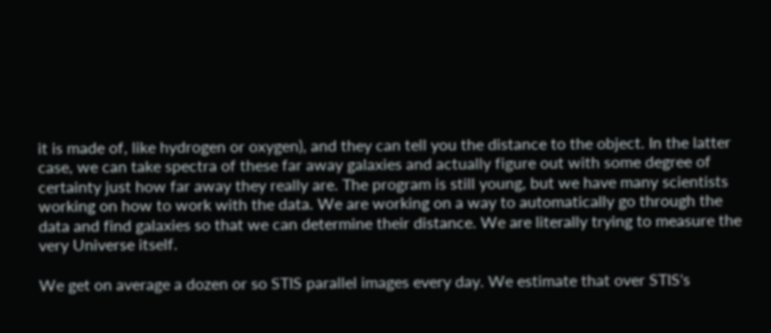it is made of, like hydrogen or oxygen), and they can tell you the distance to the object. In the latter case, we can take spectra of these far away galaxies and actually figure out with some degree of certainty just how far away they really are. The program is still young, but we have many scientists working on how to work with the data. We are working on a way to automatically go through the data and find galaxies so that we can determine their distance. We are literally trying to measure the very Universe itself.

We get on average a dozen or so STIS parallel images every day. We estimate that over STIS's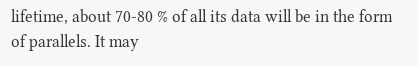lifetime, about 70-80 % of all its data will be in the form of parallels. It may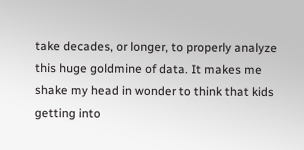take decades, or longer, to properly analyze this huge goldmine of data. It makes me shake my head in wonder to think that kids getting into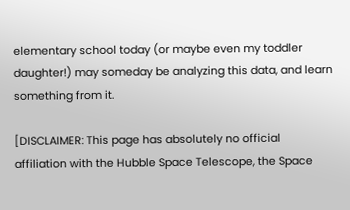elementary school today (or maybe even my toddler daughter!) may someday be analyzing this data, and learn something from it.

[DISCLAIMER: This page has absolutely no official affiliation with the Hubble Space Telescope, the Space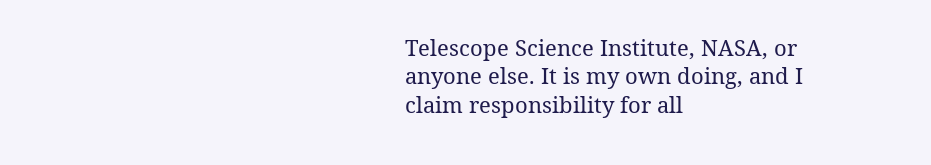Telescope Science Institute, NASA, or anyone else. It is my own doing, and I claim responsibility for all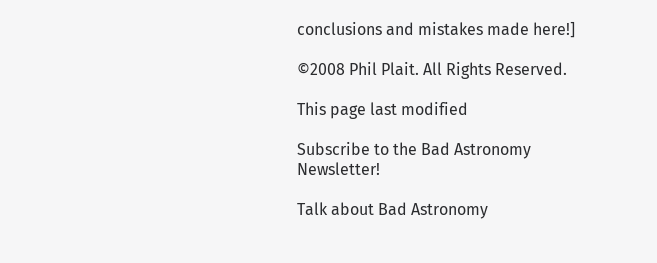conclusions and mistakes made here!]

©2008 Phil Plait. All Rights Reserved.

This page last modified

Subscribe to the Bad Astronomy Newsletter!

Talk about Bad Astronomy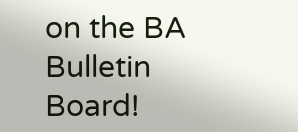on the BA Bulletin Board!